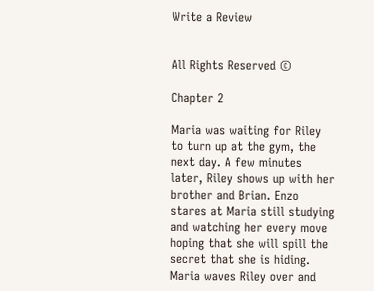Write a Review


All Rights Reserved ©

Chapter 2

Maria was waiting for Riley to turn up at the gym, the next day. A few minutes later, Riley shows up with her brother and Brian. Enzo stares at Maria still studying and watching her every move hoping that she will spill the secret that she is hiding. Maria waves Riley over and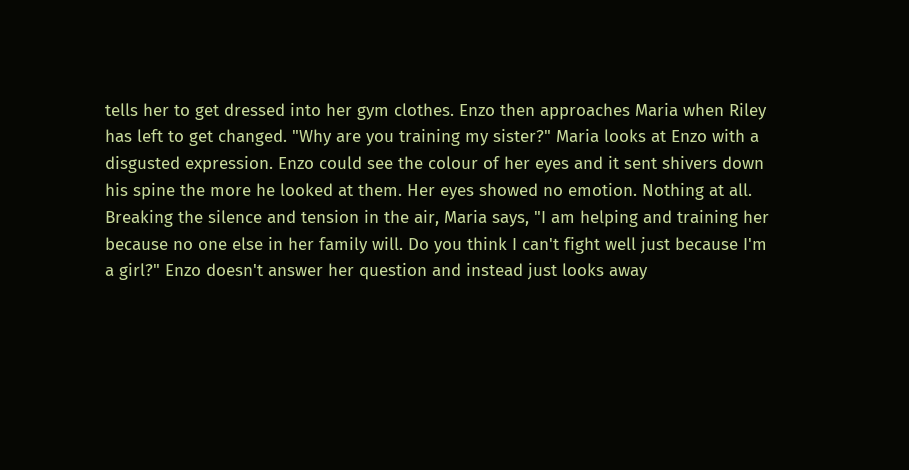tells her to get dressed into her gym clothes. Enzo then approaches Maria when Riley has left to get changed. "Why are you training my sister?" Maria looks at Enzo with a disgusted expression. Enzo could see the colour of her eyes and it sent shivers down his spine the more he looked at them. Her eyes showed no emotion. Nothing at all. Breaking the silence and tension in the air, Maria says, "I am helping and training her because no one else in her family will. Do you think I can't fight well just because I'm a girl?" Enzo doesn't answer her question and instead just looks away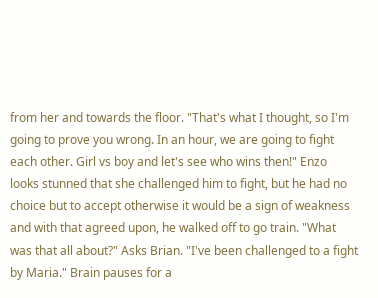from her and towards the floor. "That's what I thought, so I'm going to prove you wrong. In an hour, we are going to fight each other. Girl vs boy and let's see who wins then!" Enzo looks stunned that she challenged him to fight, but he had no choice but to accept otherwise it would be a sign of weakness and with that agreed upon, he walked off to go train. "What was that all about?" Asks Brian. "I've been challenged to a fight by Maria." Brain pauses for a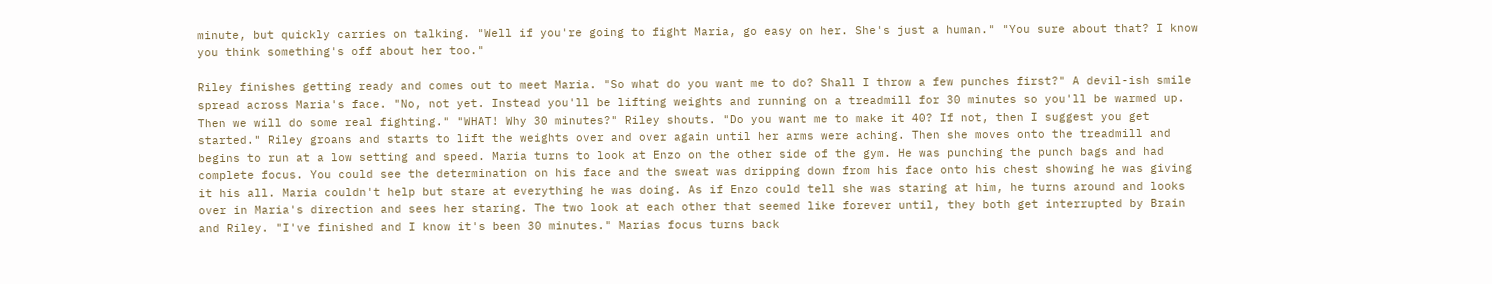minute, but quickly carries on talking. "Well if you're going to fight Maria, go easy on her. She's just a human." "You sure about that? I know you think something's off about her too."

Riley finishes getting ready and comes out to meet Maria. "So what do you want me to do? Shall I throw a few punches first?" A devil-ish smile spread across Maria's face. "No, not yet. Instead you'll be lifting weights and running on a treadmill for 30 minutes so you'll be warmed up. Then we will do some real fighting." "WHAT! Why 30 minutes?" Riley shouts. "Do you want me to make it 40? If not, then I suggest you get started." Riley groans and starts to lift the weights over and over again until her arms were aching. Then she moves onto the treadmill and begins to run at a low setting and speed. Maria turns to look at Enzo on the other side of the gym. He was punching the punch bags and had complete focus. You could see the determination on his face and the sweat was dripping down from his face onto his chest showing he was giving it his all. Maria couldn't help but stare at everything he was doing. As if Enzo could tell she was staring at him, he turns around and looks over in Maria's direction and sees her staring. The two look at each other that seemed like forever until, they both get interrupted by Brain and Riley. "I've finished and I know it's been 30 minutes." Marias focus turns back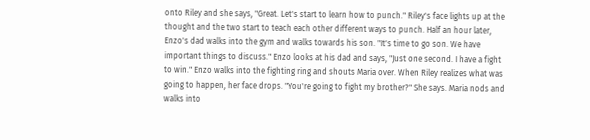onto Riley and she says, "Great. Let's start to learn how to punch." Riley's face lights up at the thought and the two start to teach each other different ways to punch. Half an hour later, Enzo's dad walks into the gym and walks towards his son. "It's time to go son. We have important things to discuss." Enzo looks at his dad and says, "Just one second. I have a fight to win." Enzo walks into the fighting ring and shouts Maria over. When Riley realizes what was going to happen, her face drops. "You're going to fight my brother?" She says. Maria nods and walks into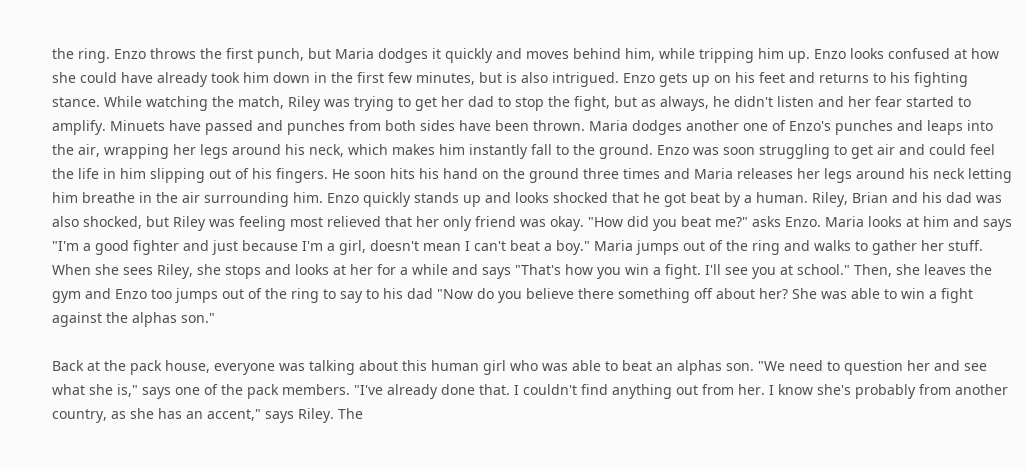the ring. Enzo throws the first punch, but Maria dodges it quickly and moves behind him, while tripping him up. Enzo looks confused at how she could have already took him down in the first few minutes, but is also intrigued. Enzo gets up on his feet and returns to his fighting stance. While watching the match, Riley was trying to get her dad to stop the fight, but as always, he didn't listen and her fear started to amplify. Minuets have passed and punches from both sides have been thrown. Maria dodges another one of Enzo's punches and leaps into the air, wrapping her legs around his neck, which makes him instantly fall to the ground. Enzo was soon struggling to get air and could feel the life in him slipping out of his fingers. He soon hits his hand on the ground three times and Maria releases her legs around his neck letting him breathe in the air surrounding him. Enzo quickly stands up and looks shocked that he got beat by a human. Riley, Brian and his dad was also shocked, but Riley was feeling most relieved that her only friend was okay. "How did you beat me?" asks Enzo. Maria looks at him and says "I'm a good fighter and just because I'm a girl, doesn't mean I can't beat a boy." Maria jumps out of the ring and walks to gather her stuff. When she sees Riley, she stops and looks at her for a while and says "That's how you win a fight. I'll see you at school." Then, she leaves the gym and Enzo too jumps out of the ring to say to his dad "Now do you believe there something off about her? She was able to win a fight against the alphas son."

Back at the pack house, everyone was talking about this human girl who was able to beat an alphas son. "We need to question her and see what she is," says one of the pack members. "I've already done that. I couldn't find anything out from her. I know she's probably from another country, as she has an accent," says Riley. The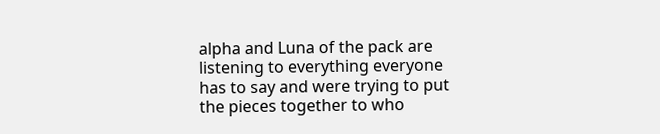alpha and Luna of the pack are listening to everything everyone has to say and were trying to put the pieces together to who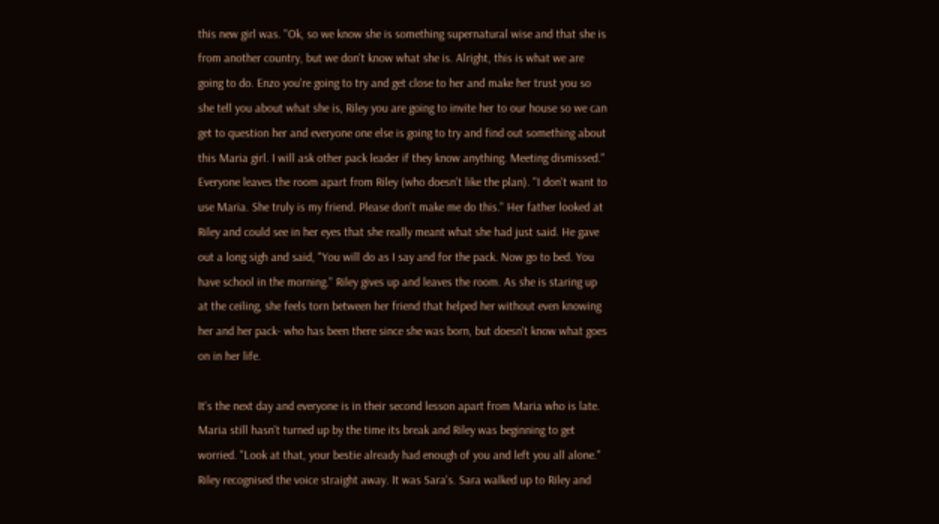this new girl was. "Ok, so we know she is something supernatural wise and that she is from another country, but we don't know what she is. Alright, this is what we are going to do. Enzo you're going to try and get close to her and make her trust you so she tell you about what she is, Riley you are going to invite her to our house so we can get to question her and everyone one else is going to try and find out something about this Maria girl. I will ask other pack leader if they know anything. Meeting dismissed." Everyone leaves the room apart from Riley (who doesn't like the plan). "I don't want to use Maria. She truly is my friend. Please don't make me do this." Her father looked at Riley and could see in her eyes that she really meant what she had just said. He gave out a long sigh and said, "You will do as I say and for the pack. Now go to bed. You have school in the morning." Riley gives up and leaves the room. As she is staring up at the ceiling, she feels torn between her friend that helped her without even knowing her and her pack- who has been there since she was born, but doesn't know what goes on in her life.

It's the next day and everyone is in their second lesson apart from Maria who is late. Maria still hasn't turned up by the time its break and Riley was beginning to get worried. "Look at that, your bestie already had enough of you and left you all alone." Riley recognised the voice straight away. It was Sara's. Sara walked up to Riley and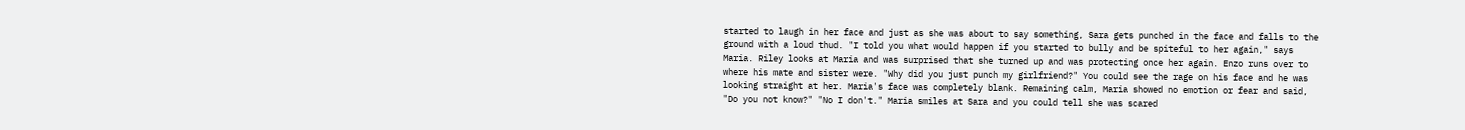started to laugh in her face and just as she was about to say something, Sara gets punched in the face and falls to the ground with a loud thud. "I told you what would happen if you started to bully and be spiteful to her again," says Maria. Riley looks at Maria and was surprised that she turned up and was protecting once her again. Enzo runs over to where his mate and sister were. "Why did you just punch my girlfriend?" You could see the rage on his face and he was looking straight at her. Maria's face was completely blank. Remaining calm, Maria showed no emotion or fear and said, "Do you not know?" "No I don't." Maria smiles at Sara and you could tell she was scared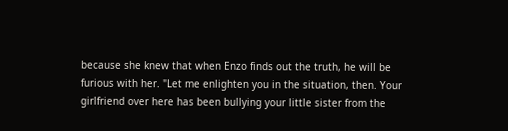because she knew that when Enzo finds out the truth, he will be furious with her. "Let me enlighten you in the situation, then. Your girlfriend over here has been bullying your little sister from the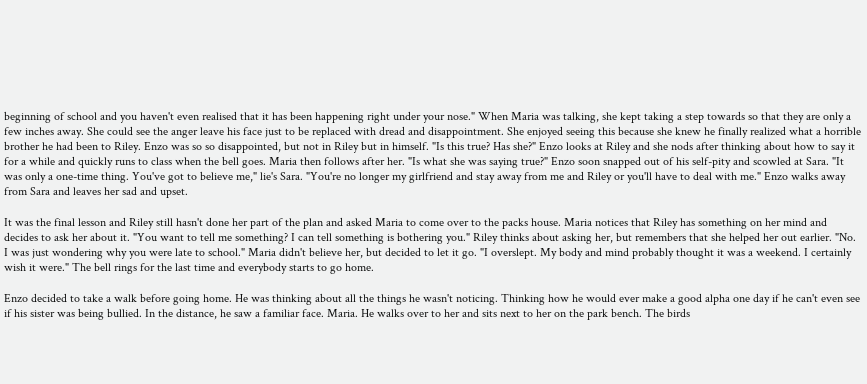beginning of school and you haven't even realised that it has been happening right under your nose." When Maria was talking, she kept taking a step towards so that they are only a few inches away. She could see the anger leave his face just to be replaced with dread and disappointment. She enjoyed seeing this because she knew he finally realized what a horrible brother he had been to Riley. Enzo was so so disappointed, but not in Riley but in himself. "Is this true? Has she?" Enzo looks at Riley and she nods after thinking about how to say it for a while and quickly runs to class when the bell goes. Maria then follows after her. "Is what she was saying true?" Enzo soon snapped out of his self-pity and scowled at Sara. "It was only a one-time thing. You've got to believe me," lie's Sara. "You're no longer my girlfriend and stay away from me and Riley or you'll have to deal with me." Enzo walks away from Sara and leaves her sad and upset.

It was the final lesson and Riley still hasn't done her part of the plan and asked Maria to come over to the packs house. Maria notices that Riley has something on her mind and decides to ask her about it. "You want to tell me something? I can tell something is bothering you." Riley thinks about asking her, but remembers that she helped her out earlier. "No. I was just wondering why you were late to school." Maria didn't believe her, but decided to let it go. "I overslept. My body and mind probably thought it was a weekend. I certainly wish it were." The bell rings for the last time and everybody starts to go home.

Enzo decided to take a walk before going home. He was thinking about all the things he wasn't noticing. Thinking how he would ever make a good alpha one day if he can't even see if his sister was being bullied. In the distance, he saw a familiar face. Maria. He walks over to her and sits next to her on the park bench. The birds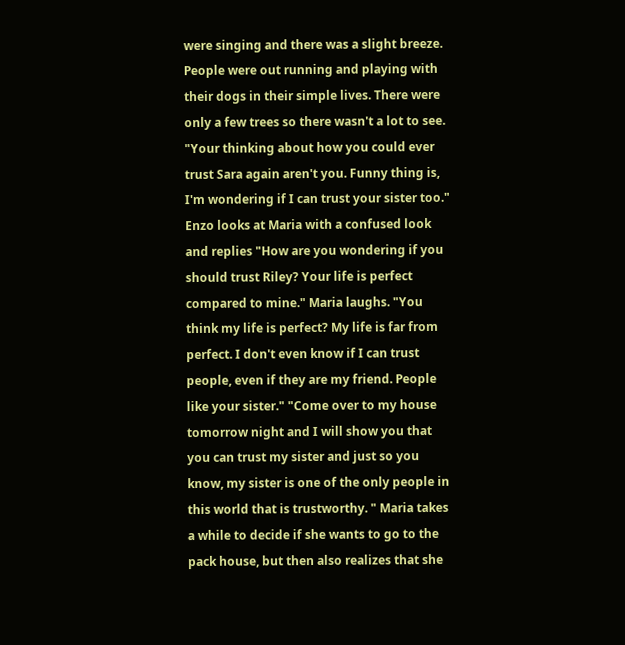were singing and there was a slight breeze. People were out running and playing with their dogs in their simple lives. There were only a few trees so there wasn't a lot to see. "Your thinking about how you could ever trust Sara again aren't you. Funny thing is, I'm wondering if I can trust your sister too." Enzo looks at Maria with a confused look and replies "How are you wondering if you should trust Riley? Your life is perfect compared to mine." Maria laughs. "You think my life is perfect? My life is far from perfect. I don't even know if I can trust people, even if they are my friend. People like your sister." "Come over to my house tomorrow night and I will show you that you can trust my sister and just so you know, my sister is one of the only people in this world that is trustworthy. " Maria takes a while to decide if she wants to go to the pack house, but then also realizes that she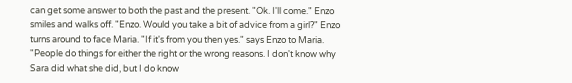can get some answer to both the past and the present. "Ok. I'll come." Enzo smiles and walks off. "Enzo. Would you take a bit of advice from a girl?" Enzo turns around to face Maria. "If it's from you then yes." says Enzo to Maria. "People do things for either the right or the wrong reasons. I don't know why Sara did what she did, but I do know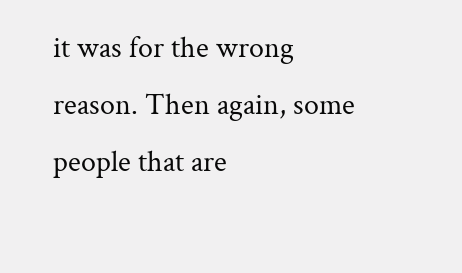it was for the wrong reason. Then again, some people that are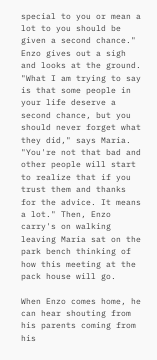special to you or mean a lot to you should be given a second chance." Enzo gives out a sigh and looks at the ground. "What I am trying to say is that some people in your life deserve a second chance, but you should never forget what they did," says Maria. "You're not that bad and other people will start to realize that if you trust them and thanks for the advice. It means a lot." Then, Enzo carry's on walking leaving Maria sat on the park bench thinking of how this meeting at the pack house will go.

When Enzo comes home, he can hear shouting from his parents coming from his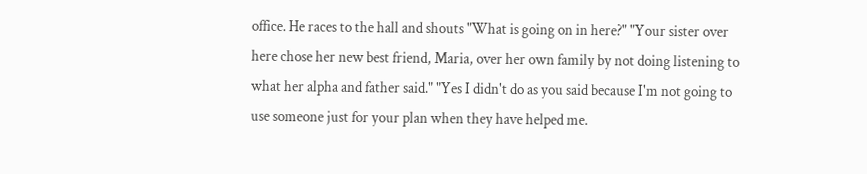office. He races to the hall and shouts "What is going on in here?" "Your sister over here chose her new best friend, Maria, over her own family by not doing listening to what her alpha and father said." "Yes I didn't do as you said because I'm not going to use someone just for your plan when they have helped me.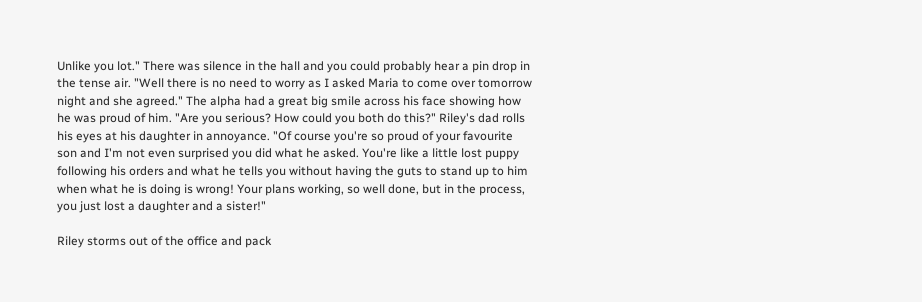Unlike you lot." There was silence in the hall and you could probably hear a pin drop in the tense air. "Well there is no need to worry as I asked Maria to come over tomorrow night and she agreed." The alpha had a great big smile across his face showing how he was proud of him. "Are you serious? How could you both do this?" Riley's dad rolls his eyes at his daughter in annoyance. "Of course you're so proud of your favourite son and I'm not even surprised you did what he asked. You're like a little lost puppy following his orders and what he tells you without having the guts to stand up to him when what he is doing is wrong! Your plans working, so well done, but in the process, you just lost a daughter and a sister!"

Riley storms out of the office and pack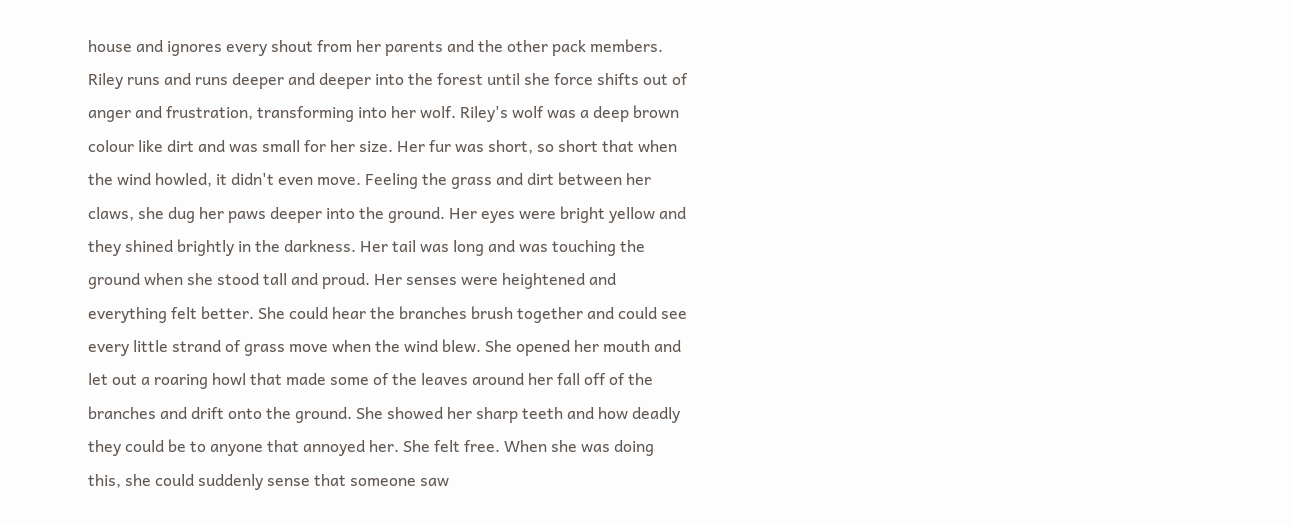house and ignores every shout from her parents and the other pack members. Riley runs and runs deeper and deeper into the forest until she force shifts out of anger and frustration, transforming into her wolf. Riley's wolf was a deep brown colour like dirt and was small for her size. Her fur was short, so short that when the wind howled, it didn't even move. Feeling the grass and dirt between her claws, she dug her paws deeper into the ground. Her eyes were bright yellow and they shined brightly in the darkness. Her tail was long and was touching the ground when she stood tall and proud. Her senses were heightened and everything felt better. She could hear the branches brush together and could see every little strand of grass move when the wind blew. She opened her mouth and let out a roaring howl that made some of the leaves around her fall off of the branches and drift onto the ground. She showed her sharp teeth and how deadly they could be to anyone that annoyed her. She felt free. When she was doing this, she could suddenly sense that someone saw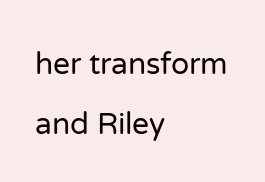her transform and Riley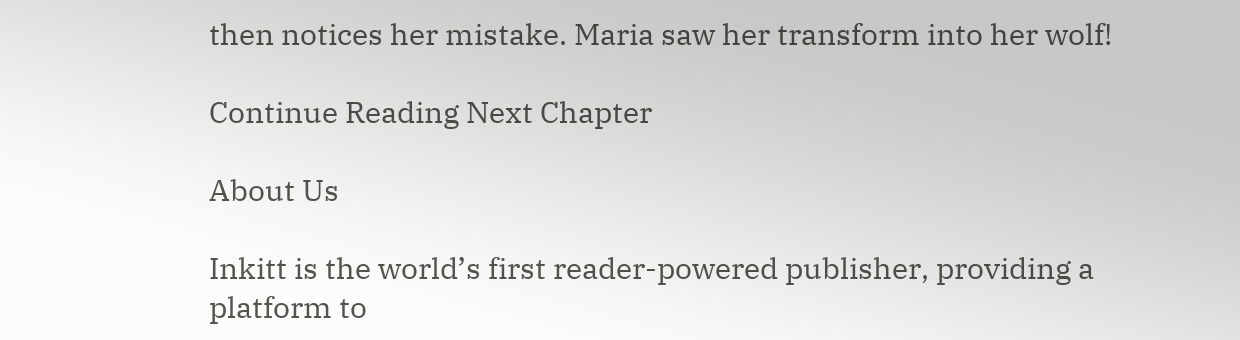then notices her mistake. Maria saw her transform into her wolf!

Continue Reading Next Chapter

About Us

Inkitt is the world’s first reader-powered publisher, providing a platform to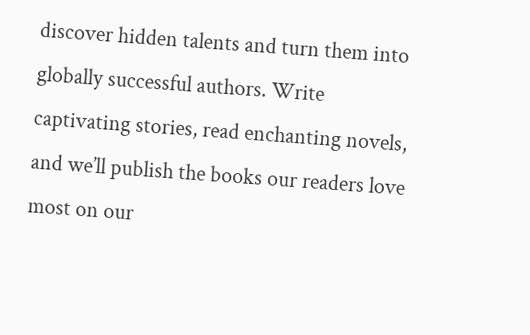discover hidden talents and turn them into globally successful authors. Write captivating stories, read enchanting novels, and we’ll publish the books our readers love most on our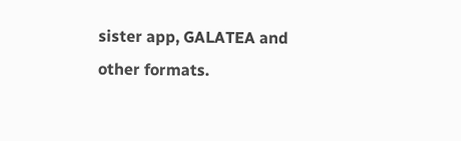sister app, GALATEA and other formats.